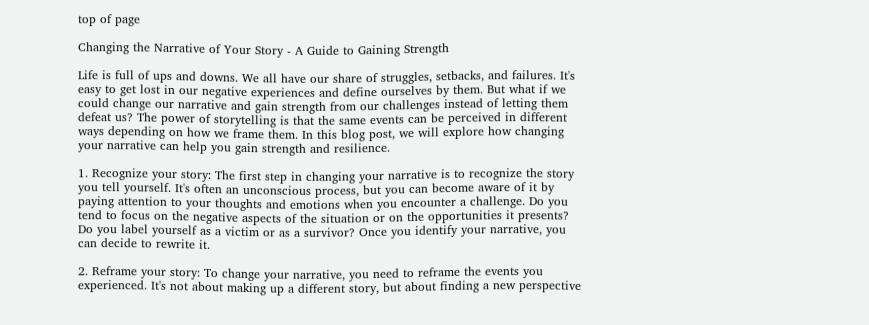top of page

Changing the Narrative of Your Story - A Guide to Gaining Strength

Life is full of ups and downs. We all have our share of struggles, setbacks, and failures. It's easy to get lost in our negative experiences and define ourselves by them. But what if we could change our narrative and gain strength from our challenges instead of letting them defeat us? The power of storytelling is that the same events can be perceived in different ways depending on how we frame them. In this blog post, we will explore how changing your narrative can help you gain strength and resilience.

1. Recognize your story: The first step in changing your narrative is to recognize the story you tell yourself. It's often an unconscious process, but you can become aware of it by paying attention to your thoughts and emotions when you encounter a challenge. Do you tend to focus on the negative aspects of the situation or on the opportunities it presents? Do you label yourself as a victim or as a survivor? Once you identify your narrative, you can decide to rewrite it.

2. Reframe your story: To change your narrative, you need to reframe the events you experienced. It's not about making up a different story, but about finding a new perspective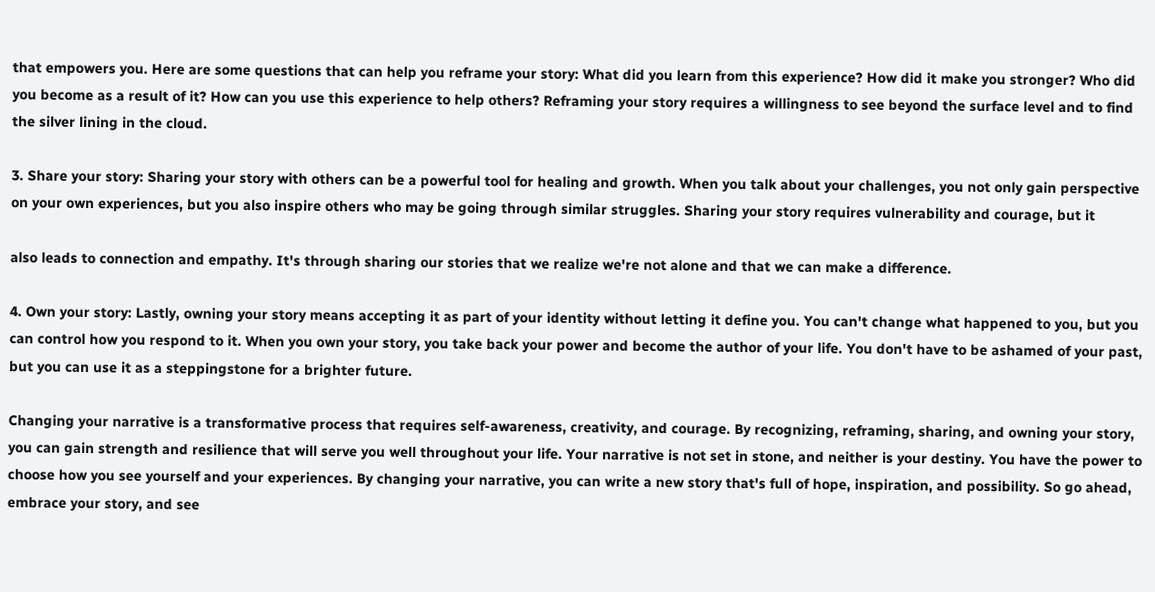that empowers you. Here are some questions that can help you reframe your story: What did you learn from this experience? How did it make you stronger? Who did you become as a result of it? How can you use this experience to help others? Reframing your story requires a willingness to see beyond the surface level and to find the silver lining in the cloud.

3. Share your story: Sharing your story with others can be a powerful tool for healing and growth. When you talk about your challenges, you not only gain perspective on your own experiences, but you also inspire others who may be going through similar struggles. Sharing your story requires vulnerability and courage, but it

also leads to connection and empathy. It's through sharing our stories that we realize we're not alone and that we can make a difference.

4. Own your story: Lastly, owning your story means accepting it as part of your identity without letting it define you. You can't change what happened to you, but you can control how you respond to it. When you own your story, you take back your power and become the author of your life. You don't have to be ashamed of your past, but you can use it as a steppingstone for a brighter future.

Changing your narrative is a transformative process that requires self-awareness, creativity, and courage. By recognizing, reframing, sharing, and owning your story, you can gain strength and resilience that will serve you well throughout your life. Your narrative is not set in stone, and neither is your destiny. You have the power to choose how you see yourself and your experiences. By changing your narrative, you can write a new story that's full of hope, inspiration, and possibility. So go ahead, embrace your story, and see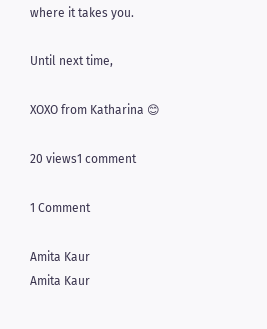where it takes you.

Until next time,

XOXO from Katharina 😊

20 views1 comment

1 Comment

Amita Kaur
Amita Kaur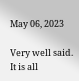May 06, 2023

Very well said. It is all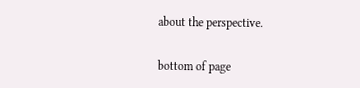about the perspective.

bottom of page